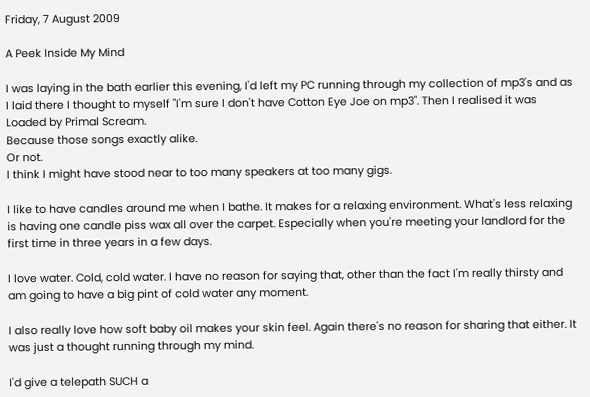Friday, 7 August 2009

A Peek Inside My Mind

I was laying in the bath earlier this evening, I'd left my PC running through my collection of mp3's and as I laid there I thought to myself "I'm sure I don't have Cotton Eye Joe on mp3". Then I realised it was Loaded by Primal Scream.
Because those songs exactly alike.
Or not.
I think I might have stood near to too many speakers at too many gigs.

I like to have candles around me when I bathe. It makes for a relaxing environment. What's less relaxing is having one candle piss wax all over the carpet. Especially when you're meeting your landlord for the first time in three years in a few days.

I love water. Cold, cold water. I have no reason for saying that, other than the fact I'm really thirsty and am going to have a big pint of cold water any moment.

I also really love how soft baby oil makes your skin feel. Again there's no reason for sharing that either. It was just a thought running through my mind.

I'd give a telepath SUCH a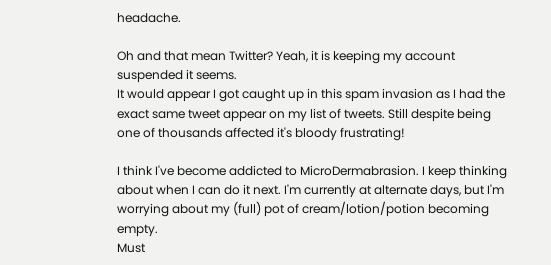headache.

Oh and that mean Twitter? Yeah, it is keeping my account suspended it seems.
It would appear I got caught up in this spam invasion as I had the exact same tweet appear on my list of tweets. Still despite being one of thousands affected it's bloody frustrating!

I think I've become addicted to MicroDermabrasion. I keep thinking about when I can do it next. I'm currently at alternate days, but I'm worrying about my (full) pot of cream/lotion/potion becoming empty.
Must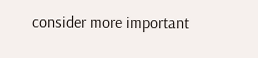consider more important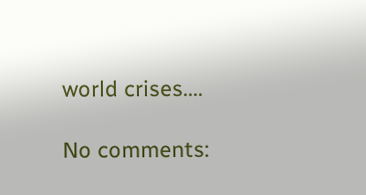world crises....

No comments: